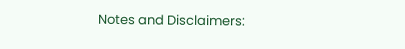Notes and Disclaimers: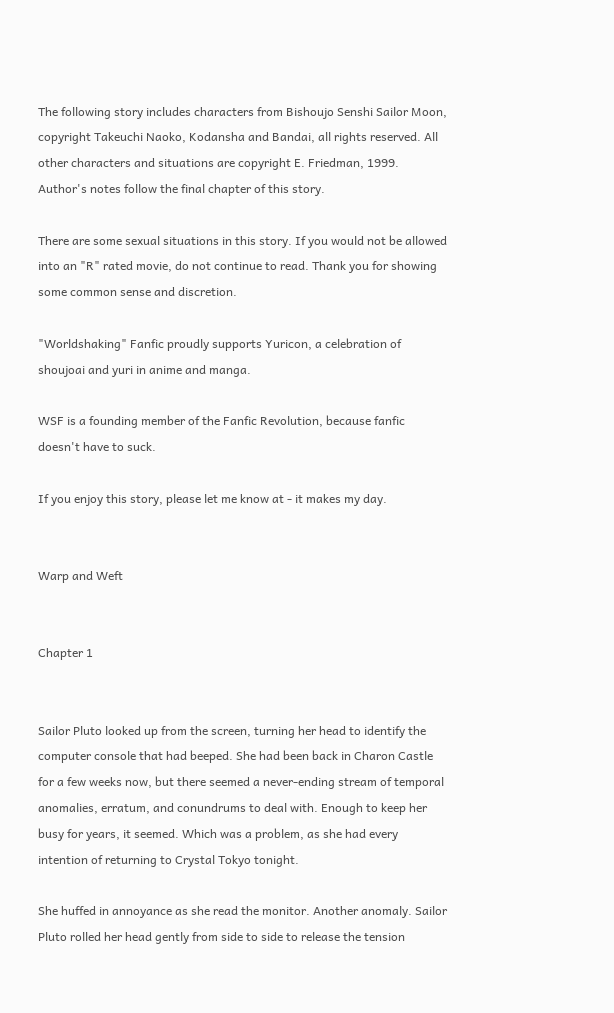The following story includes characters from Bishoujo Senshi Sailor Moon, copyright Takeuchi Naoko, Kodansha and Bandai, all rights reserved. All other characters and situations are copyright E. Friedman, 1999. Author's notes follow the final chapter of this story.

There are some sexual situations in this story. If you would not be allowed into an "R" rated movie, do not continue to read. Thank you for showing some common sense and discretion.

"Worldshaking" Fanfic proudly supports Yuricon, a celebration of shoujoai and yuri in anime and manga.

WSF is a founding member of the Fanfic Revolution, because fanfic doesn't have to suck.

If you enjoy this story, please let me know at - it makes my day.


Warp and Weft


Chapter 1


Sailor Pluto looked up from the screen, turning her head to identify the computer console that had beeped. She had been back in Charon Castle for a few weeks now, but there seemed a never-ending stream of temporal anomalies, erratum, and conundrums to deal with. Enough to keep her busy for years, it seemed. Which was a problem, as she had every intention of returning to Crystal Tokyo tonight.

She huffed in annoyance as she read the monitor. Another anomaly. Sailor Pluto rolled her head gently from side to side to release the tension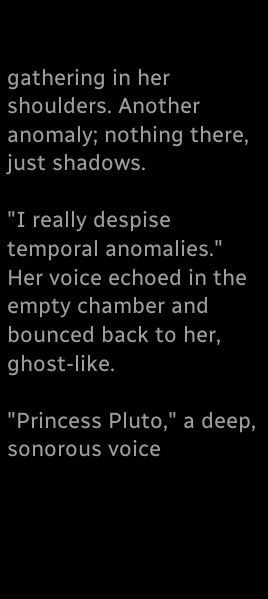gathering in her shoulders. Another anomaly; nothing there, just shadows.

"I really despise temporal anomalies." Her voice echoed in the empty chamber and bounced back to her, ghost-like.

"Princess Pluto," a deep, sonorous voice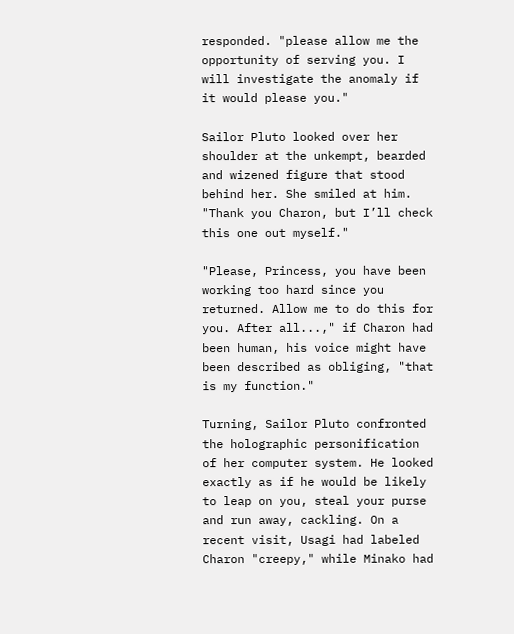responded. "please allow me the opportunity of serving you. I will investigate the anomaly if it would please you."

Sailor Pluto looked over her shoulder at the unkempt, bearded and wizened figure that stood behind her. She smiled at him. "Thank you Charon, but I’ll check this one out myself."

"Please, Princess, you have been working too hard since you returned. Allow me to do this for you. After all...," if Charon had been human, his voice might have been described as obliging, "that is my function."

Turning, Sailor Pluto confronted the holographic personification of her computer system. He looked exactly as if he would be likely to leap on you, steal your purse and run away, cackling. On a recent visit, Usagi had labeled Charon "creepy," while Minako had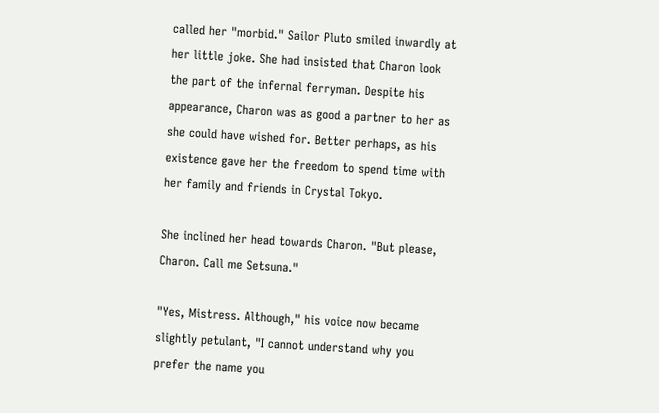called her "morbid." Sailor Pluto smiled inwardly at her little joke. She had insisted that Charon look the part of the infernal ferryman. Despite his appearance, Charon was as good a partner to her as she could have wished for. Better perhaps, as his existence gave her the freedom to spend time with her family and friends in Crystal Tokyo.

She inclined her head towards Charon. "But please, Charon. Call me Setsuna."

"Yes, Mistress. Although," his voice now became slightly petulant, "I cannot understand why you prefer the name you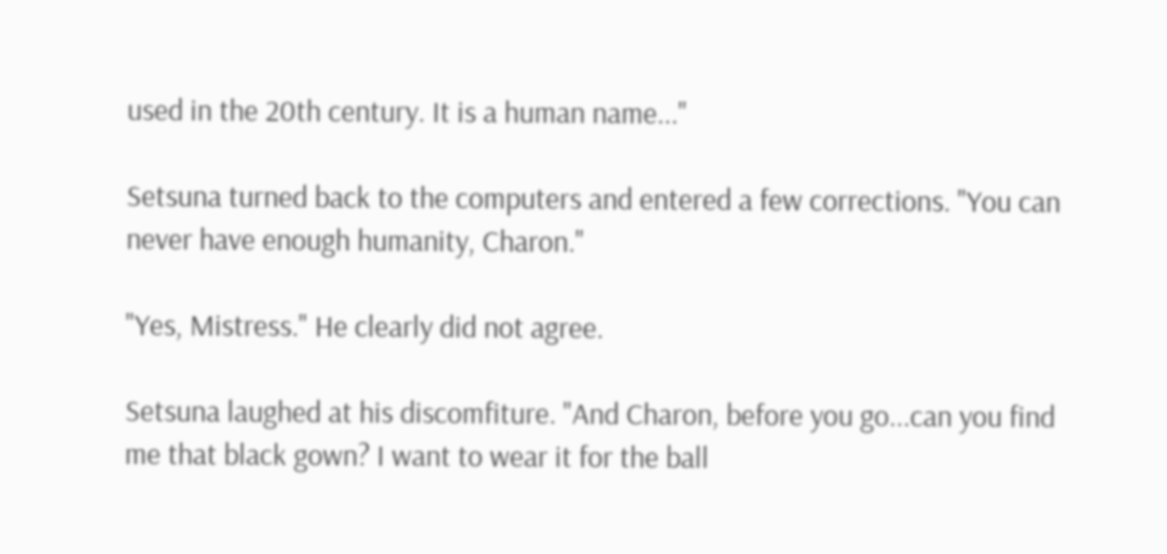used in the 20th century. It is a human name..."

Setsuna turned back to the computers and entered a few corrections. "You can never have enough humanity, Charon."

"Yes, Mistress." He clearly did not agree.

Setsuna laughed at his discomfiture. "And Charon, before you go...can you find me that black gown? I want to wear it for the ball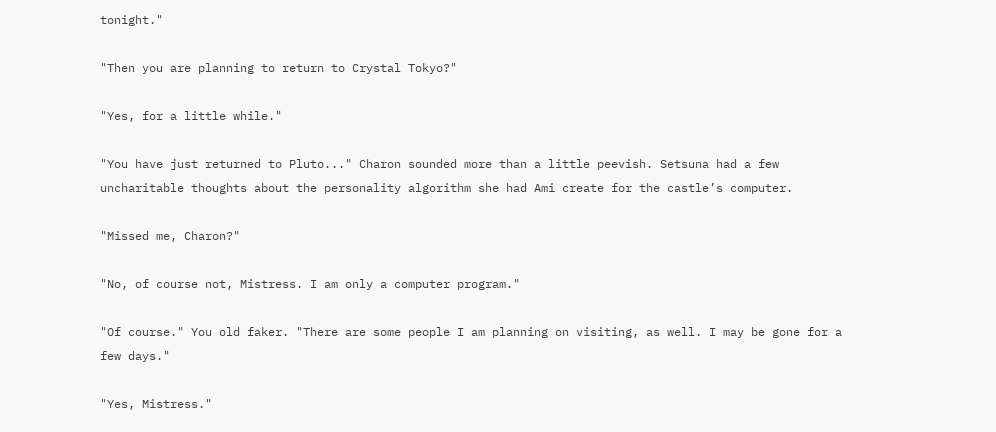tonight."

"Then you are planning to return to Crystal Tokyo?"

"Yes, for a little while."

"You have just returned to Pluto..." Charon sounded more than a little peevish. Setsuna had a few uncharitable thoughts about the personality algorithm she had Ami create for the castle’s computer.

"Missed me, Charon?"

"No, of course not, Mistress. I am only a computer program."

"Of course." You old faker. "There are some people I am planning on visiting, as well. I may be gone for a few days."

"Yes, Mistress."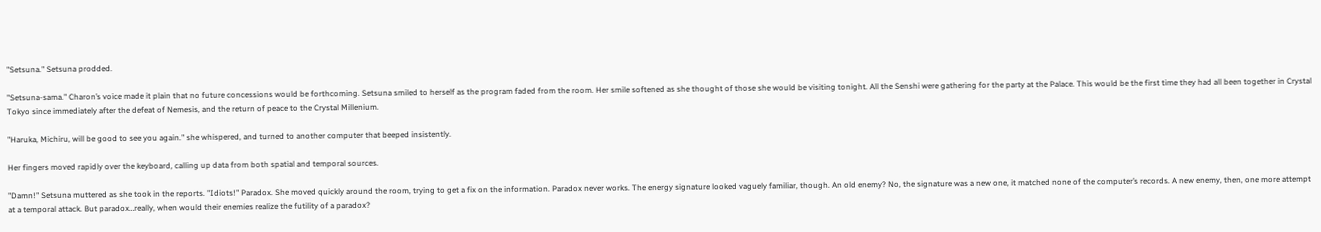"Setsuna." Setsuna prodded.

"Setsuna-sama." Charon’s voice made it plain that no future concessions would be forthcoming. Setsuna smiled to herself as the program faded from the room. Her smile softened as she thought of those she would be visiting tonight. All the Senshi were gathering for the party at the Palace. This would be the first time they had all been together in Crystal Tokyo since immediately after the defeat of Nemesis, and the return of peace to the Crystal Millenium.

"Haruka, Michiru, will be good to see you again." she whispered, and turned to another computer that beeped insistently.

Her fingers moved rapidly over the keyboard, calling up data from both spatial and temporal sources.

"Damn!" Setsuna muttered as she took in the reports. "Idiots!" Paradox. She moved quickly around the room, trying to get a fix on the information. Paradox never works. The energy signature looked vaguely familiar, though. An old enemy? No, the signature was a new one, it matched none of the computer’s records. A new enemy, then, one more attempt at a temporal attack. But paradox…really, when would their enemies realize the futility of a paradox?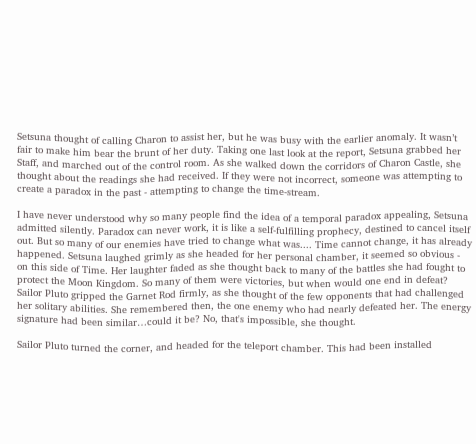Setsuna thought of calling Charon to assist her, but he was busy with the earlier anomaly. It wasn’t fair to make him bear the brunt of her duty. Taking one last look at the report, Setsuna grabbed her Staff, and marched out of the control room. As she walked down the corridors of Charon Castle, she thought about the readings she had received. If they were not incorrect, someone was attempting to create a paradox in the past - attempting to change the time-stream.

I have never understood why so many people find the idea of a temporal paradox appealing, Setsuna admitted silently. Paradox can never work, it is like a self-fulfilling prophecy, destined to cancel itself out. But so many of our enemies have tried to change what was.... Time cannot change, it has already happened. Setsuna laughed grimly as she headed for her personal chamber, it seemed so obvious - on this side of Time. Her laughter faded as she thought back to many of the battles she had fought to protect the Moon Kingdom. So many of them were victories, but when would one end in defeat? Sailor Pluto gripped the Garnet Rod firmly, as she thought of the few opponents that had challenged her solitary abilities. She remembered then, the one enemy who had nearly defeated her. The energy signature had been similar…could it be? No, that's impossible, she thought.

Sailor Pluto turned the corner, and headed for the teleport chamber. This had been installed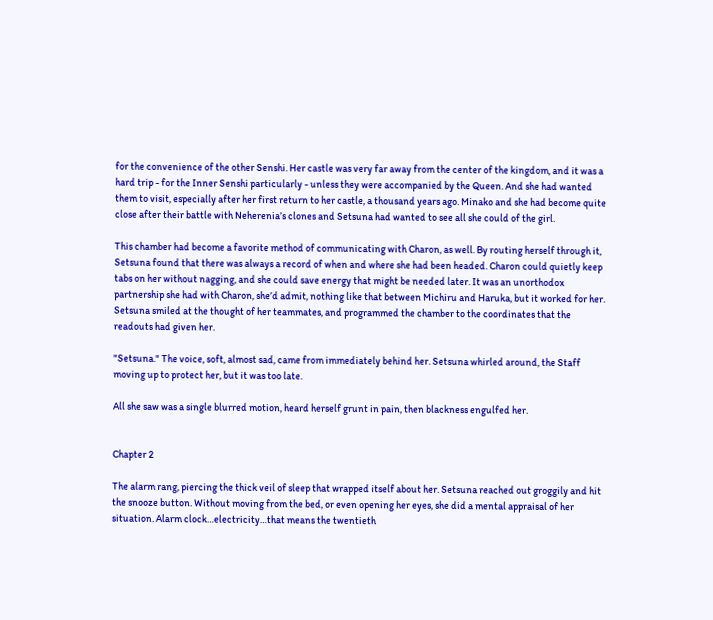for the convenience of the other Senshi. Her castle was very far away from the center of the kingdom, and it was a hard trip - for the Inner Senshi particularly - unless they were accompanied by the Queen. And she had wanted them to visit, especially after her first return to her castle, a thousand years ago. Minako and she had become quite close after their battle with Neherenia’s clones and Setsuna had wanted to see all she could of the girl.

This chamber had become a favorite method of communicating with Charon, as well. By routing herself through it, Setsuna found that there was always a record of when and where she had been headed. Charon could quietly keep tabs on her without nagging, and she could save energy that might be needed later. It was an unorthodox partnership she had with Charon, she’d admit, nothing like that between Michiru and Haruka, but it worked for her. Setsuna smiled at the thought of her teammates, and programmed the chamber to the coordinates that the readouts had given her.

"Setsuna." The voice, soft, almost sad, came from immediately behind her. Setsuna whirled around, the Staff moving up to protect her, but it was too late.

All she saw was a single blurred motion, heard herself grunt in pain, then blackness engulfed her.


Chapter 2

The alarm rang, piercing the thick veil of sleep that wrapped itself about her. Setsuna reached out groggily and hit the snooze button. Without moving from the bed, or even opening her eyes, she did a mental appraisal of her situation. Alarm clock…electricity…that means the twentieth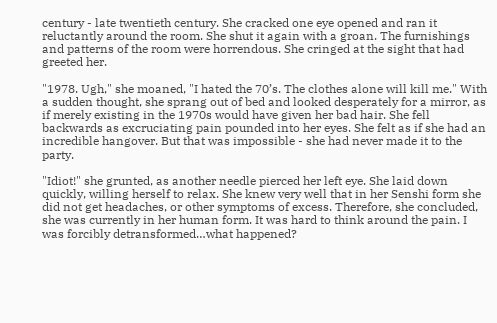century - late twentieth century. She cracked one eye opened and ran it reluctantly around the room. She shut it again with a groan. The furnishings and patterns of the room were horrendous. She cringed at the sight that had greeted her.

"1978. Ugh," she moaned, "I hated the 70’s. The clothes alone will kill me." With a sudden thought, she sprang out of bed and looked desperately for a mirror, as if merely existing in the 1970s would have given her bad hair. She fell backwards as excruciating pain pounded into her eyes. She felt as if she had an incredible hangover. But that was impossible - she had never made it to the party.

"Idiot!" she grunted, as another needle pierced her left eye. She laid down quickly, willing herself to relax. She knew very well that in her Senshi form she did not get headaches, or other symptoms of excess. Therefore, she concluded, she was currently in her human form. It was hard to think around the pain. I was forcibly detransformed…what happened?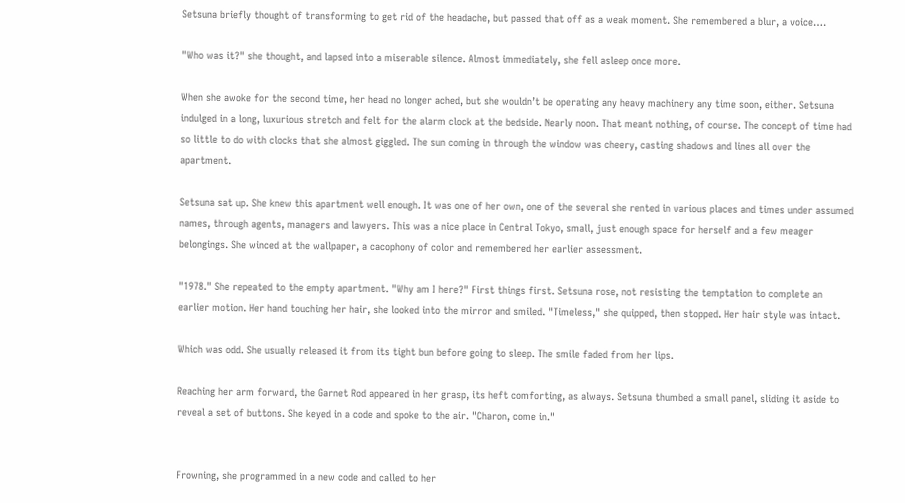Setsuna briefly thought of transforming to get rid of the headache, but passed that off as a weak moment. She remembered a blur, a voice….

"Who was it?" she thought, and lapsed into a miserable silence. Almost immediately, she fell asleep once more.

When she awoke for the second time, her head no longer ached, but she wouldn’t be operating any heavy machinery any time soon, either. Setsuna indulged in a long, luxurious stretch and felt for the alarm clock at the bedside. Nearly noon. That meant nothing, of course. The concept of time had so little to do with clocks that she almost giggled. The sun coming in through the window was cheery, casting shadows and lines all over the apartment.

Setsuna sat up. She knew this apartment well enough. It was one of her own, one of the several she rented in various places and times under assumed names, through agents, managers and lawyers. This was a nice place in Central Tokyo, small, just enough space for herself and a few meager belongings. She winced at the wallpaper, a cacophony of color and remembered her earlier assessment.

"1978." She repeated to the empty apartment. "Why am I here?" First things first. Setsuna rose, not resisting the temptation to complete an earlier motion. Her hand touching her hair, she looked into the mirror and smiled. "Timeless," she quipped, then stopped. Her hair style was intact.

Which was odd. She usually released it from its tight bun before going to sleep. The smile faded from her lips.

Reaching her arm forward, the Garnet Rod appeared in her grasp, its heft comforting, as always. Setsuna thumbed a small panel, sliding it aside to reveal a set of buttons. She keyed in a code and spoke to the air. "Charon, come in."


Frowning, she programmed in a new code and called to her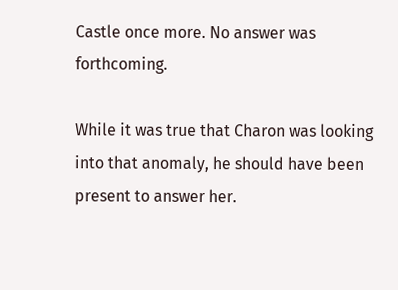Castle once more. No answer was forthcoming.

While it was true that Charon was looking into that anomaly, he should have been present to answer her.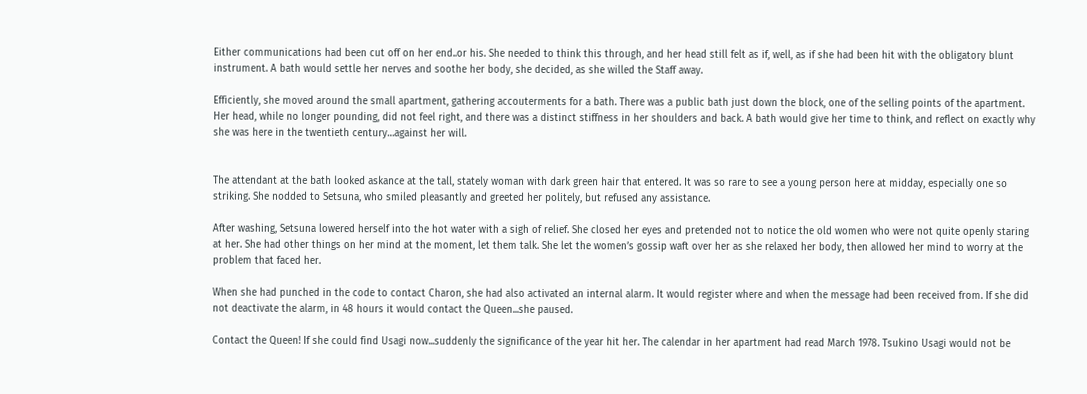Either communications had been cut off on her end..or his. She needed to think this through, and her head still felt as if, well, as if she had been hit with the obligatory blunt instrument. A bath would settle her nerves and soothe her body, she decided, as she willed the Staff away.

Efficiently, she moved around the small apartment, gathering accouterments for a bath. There was a public bath just down the block, one of the selling points of the apartment. Her head, while no longer pounding, did not feel right, and there was a distinct stiffness in her shoulders and back. A bath would give her time to think, and reflect on exactly why she was here in the twentieth century…against her will.


The attendant at the bath looked askance at the tall, stately woman with dark green hair that entered. It was so rare to see a young person here at midday, especially one so striking. She nodded to Setsuna, who smiled pleasantly and greeted her politely, but refused any assistance.

After washing, Setsuna lowered herself into the hot water with a sigh of relief. She closed her eyes and pretended not to notice the old women who were not quite openly staring at her. She had other things on her mind at the moment, let them talk. She let the women’s gossip waft over her as she relaxed her body, then allowed her mind to worry at the problem that faced her.

When she had punched in the code to contact Charon, she had also activated an internal alarm. It would register where and when the message had been received from. If she did not deactivate the alarm, in 48 hours it would contact the Queen...she paused.

Contact the Queen! If she could find Usagi now...suddenly the significance of the year hit her. The calendar in her apartment had read March 1978. Tsukino Usagi would not be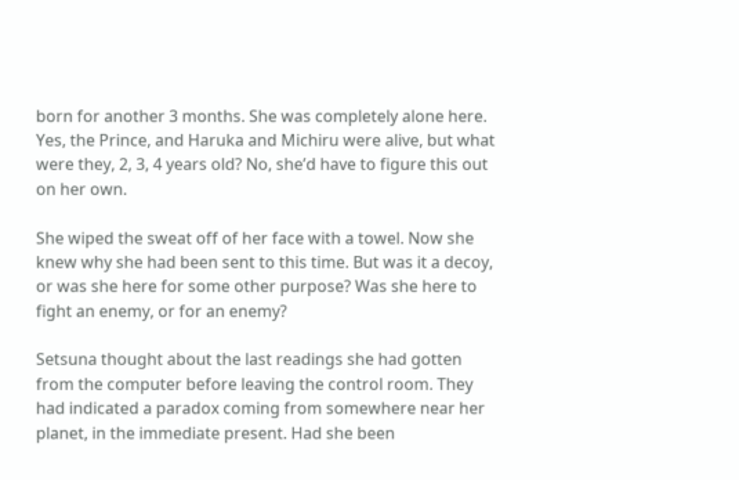born for another 3 months. She was completely alone here. Yes, the Prince, and Haruka and Michiru were alive, but what were they, 2, 3, 4 years old? No, she’d have to figure this out on her own.

She wiped the sweat off of her face with a towel. Now she knew why she had been sent to this time. But was it a decoy, or was she here for some other purpose? Was she here to fight an enemy, or for an enemy?

Setsuna thought about the last readings she had gotten from the computer before leaving the control room. They had indicated a paradox coming from somewhere near her planet, in the immediate present. Had she been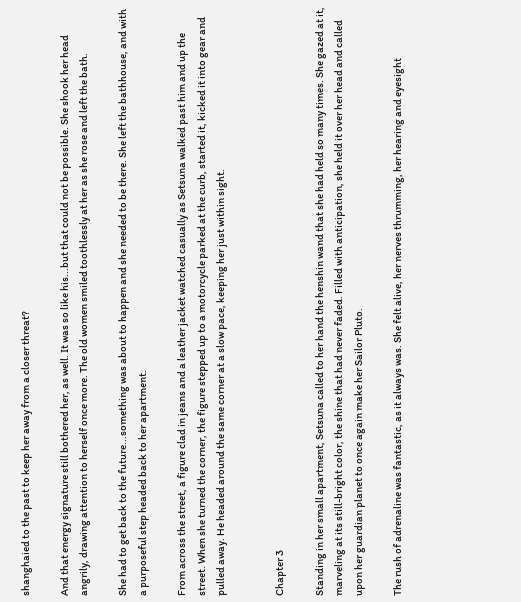shanghaied to the past to keep her away from a closer threat?

And that energy signature still bothered her, as well. It was so like his...but that could not be possible. She shook her head angrily, drawing attention to herself once more. The old women smiled toothlessly at her as she rose and left the bath.

She had to get back to the future...something was about to happen and she needed to be there. She left the bathhouse, and with a purposeful step headed back to her apartment.

From across the street, a figure clad in jeans and a leather jacket watched casually as Setsuna walked past him and up the street. When she turned the corner, the figure stepped up to a motorcycle parked at the curb, started it, kicked it into gear and pulled away. He headed around the same corner at a slow pace, keeping her just within sight.


Chapter 3

Standing in her small apartment, Setsuna called to her hand the henshin wand that she had held so many times. She gazed at it, marveling at its still-bright color, the shine that had never faded. Filled with anticipation, she held it over her head and called upon her guardian planet to once again make her Sailor Pluto.

The rush of adrenaline was fantastic, as it always was. She felt alive, her nerves thrumming, her hearing and eyesight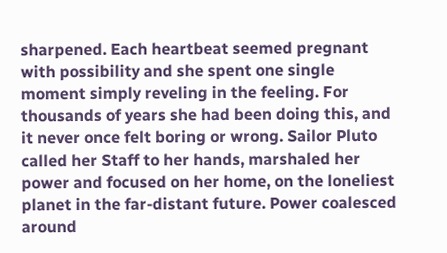sharpened. Each heartbeat seemed pregnant with possibility and she spent one single moment simply reveling in the feeling. For thousands of years she had been doing this, and it never once felt boring or wrong. Sailor Pluto called her Staff to her hands, marshaled her power and focused on her home, on the loneliest planet in the far-distant future. Power coalesced around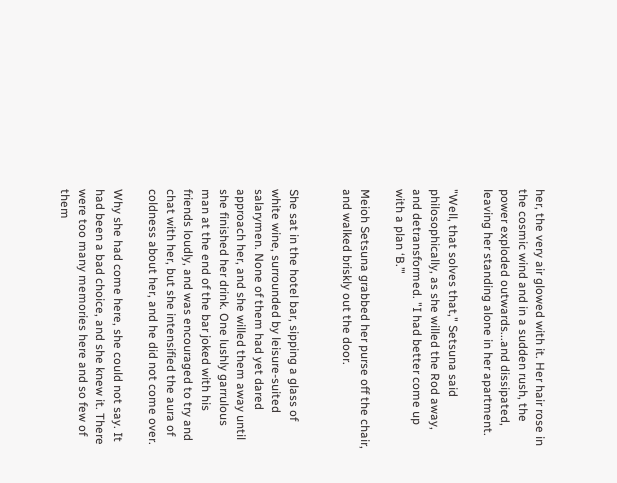her, the very air glowed with it. Her hair rose in the cosmic wind and in a sudden rush, the power exploded outwards...and dissipated, leaving her standing alone in her apartment.

"Well, that solves that," Setsuna said philosophically, as she willed the Rod away, and detransformed. "I had better come up with a plan ‘B.’"

Meioh Setsuna grabbed her purse off the chair, and walked briskly out the door.


She sat in the hotel bar, sipping a glass of white wine, surrounded by leisure-suited salarymen. None of them had yet dared approach her, and she willed them away until she finished her drink. One lushly garrulous man at the end of the bar joked with his friends loudly, and was encouraged to try and chat with her, but she intensified the aura of coldness about her, and he did not come over.

Why she had come here, she could not say. It had been a bad choice, and she knew it. There were too many memories here and so few of them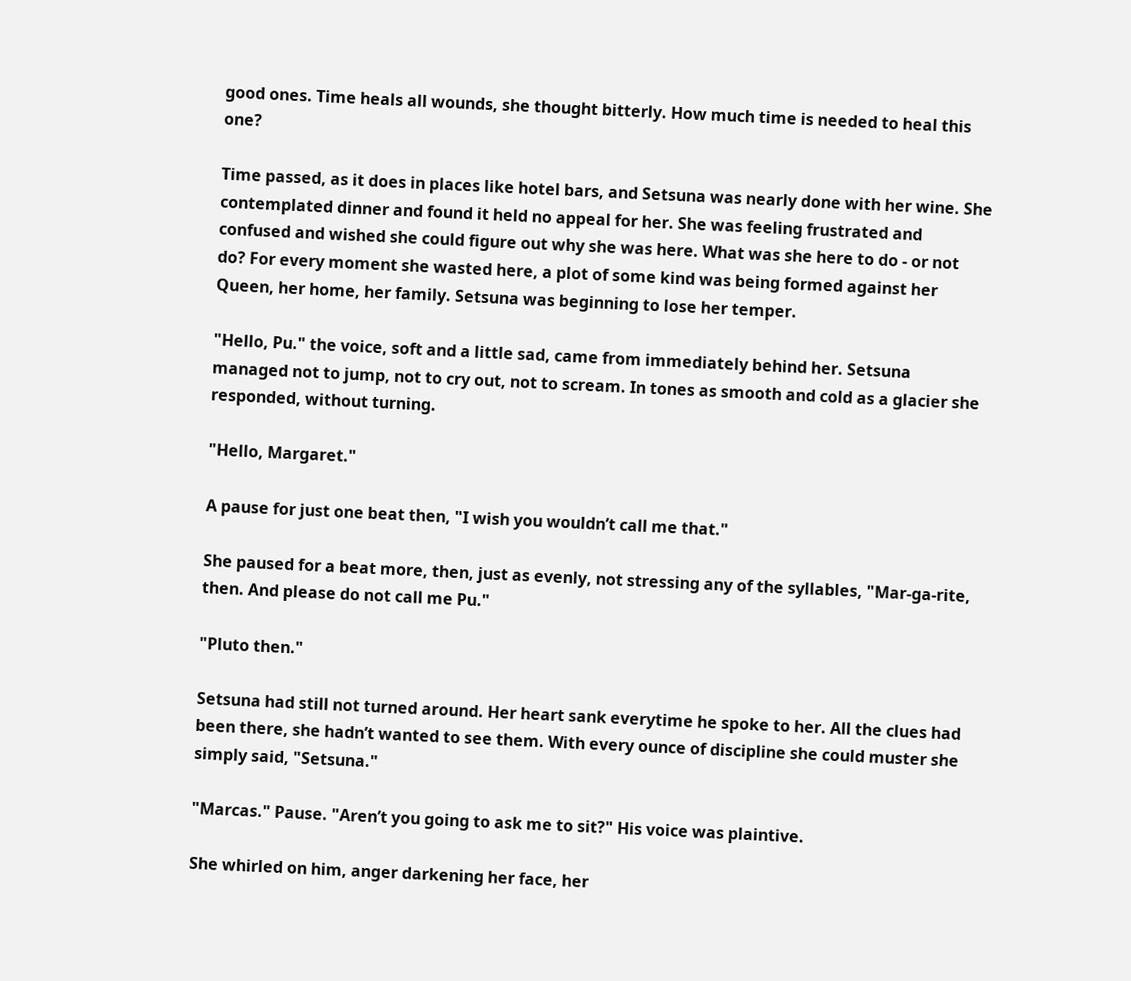good ones. Time heals all wounds, she thought bitterly. How much time is needed to heal this one?

Time passed, as it does in places like hotel bars, and Setsuna was nearly done with her wine. She contemplated dinner and found it held no appeal for her. She was feeling frustrated and confused and wished she could figure out why she was here. What was she here to do - or not do? For every moment she wasted here, a plot of some kind was being formed against her Queen, her home, her family. Setsuna was beginning to lose her temper.

"Hello, Pu." the voice, soft and a little sad, came from immediately behind her. Setsuna managed not to jump, not to cry out, not to scream. In tones as smooth and cold as a glacier she responded, without turning.

"Hello, Margaret."

A pause for just one beat then, "I wish you wouldn’t call me that."

She paused for a beat more, then, just as evenly, not stressing any of the syllables, "Mar-ga-rite, then. And please do not call me Pu."

"Pluto then."

Setsuna had still not turned around. Her heart sank everytime he spoke to her. All the clues had been there, she hadn’t wanted to see them. With every ounce of discipline she could muster she simply said, "Setsuna."

"Marcas." Pause. "Aren’t you going to ask me to sit?" His voice was plaintive.

She whirled on him, anger darkening her face, her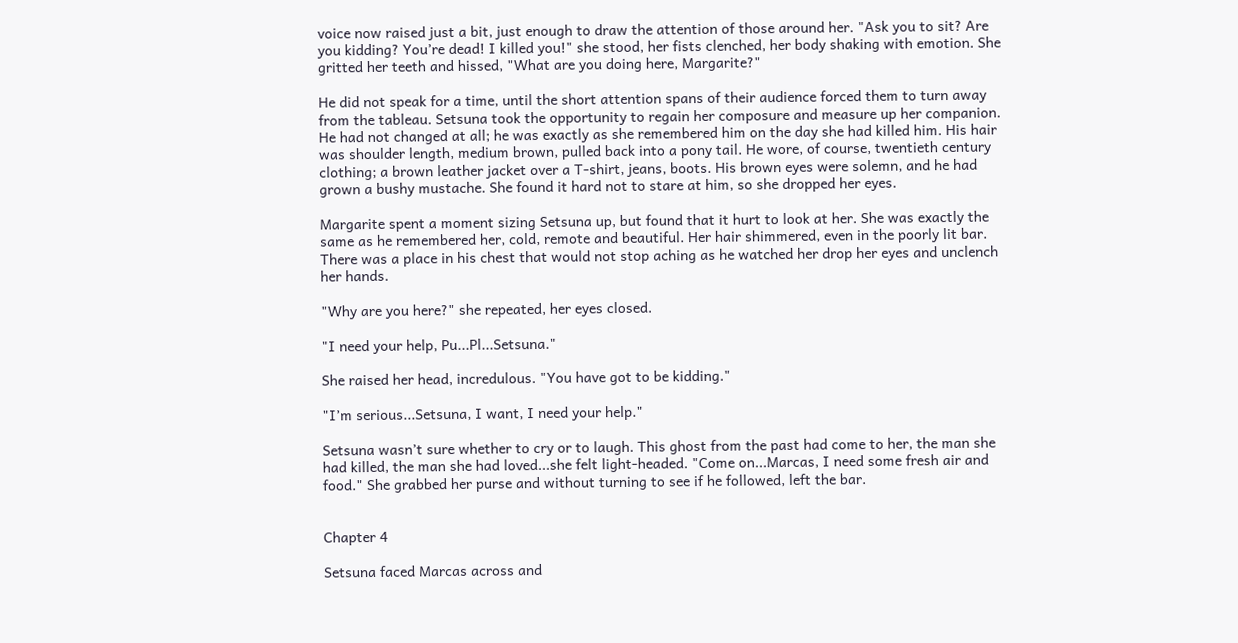voice now raised just a bit, just enough to draw the attention of those around her. "Ask you to sit? Are you kidding? You’re dead! I killed you!" she stood, her fists clenched, her body shaking with emotion. She gritted her teeth and hissed, "What are you doing here, Margarite?"

He did not speak for a time, until the short attention spans of their audience forced them to turn away from the tableau. Setsuna took the opportunity to regain her composure and measure up her companion. He had not changed at all; he was exactly as she remembered him on the day she had killed him. His hair was shoulder length, medium brown, pulled back into a pony tail. He wore, of course, twentieth century clothing; a brown leather jacket over a T-shirt, jeans, boots. His brown eyes were solemn, and he had grown a bushy mustache. She found it hard not to stare at him, so she dropped her eyes.

Margarite spent a moment sizing Setsuna up, but found that it hurt to look at her. She was exactly the same as he remembered her, cold, remote and beautiful. Her hair shimmered, even in the poorly lit bar. There was a place in his chest that would not stop aching as he watched her drop her eyes and unclench her hands.

"Why are you here?" she repeated, her eyes closed.

"I need your help, Pu...Pl...Setsuna."

She raised her head, incredulous. "You have got to be kidding."

"I’m serious...Setsuna, I want, I need your help."

Setsuna wasn’t sure whether to cry or to laugh. This ghost from the past had come to her, the man she had killed, the man she had loved...she felt light-headed. "Come on...Marcas, I need some fresh air and food." She grabbed her purse and without turning to see if he followed, left the bar.


Chapter 4

Setsuna faced Marcas across and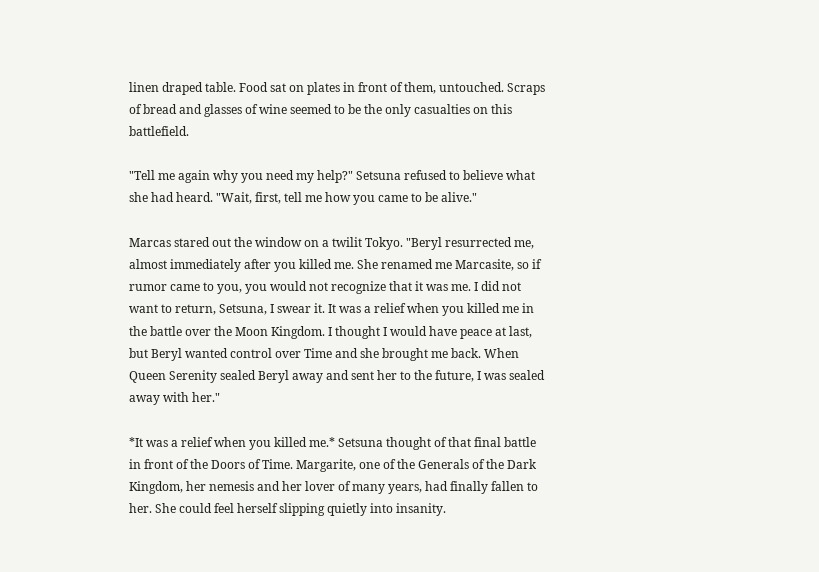linen draped table. Food sat on plates in front of them, untouched. Scraps of bread and glasses of wine seemed to be the only casualties on this battlefield.

"Tell me again why you need my help?" Setsuna refused to believe what she had heard. "Wait, first, tell me how you came to be alive."

Marcas stared out the window on a twilit Tokyo. "Beryl resurrected me, almost immediately after you killed me. She renamed me Marcasite, so if rumor came to you, you would not recognize that it was me. I did not want to return, Setsuna, I swear it. It was a relief when you killed me in the battle over the Moon Kingdom. I thought I would have peace at last, but Beryl wanted control over Time and she brought me back. When Queen Serenity sealed Beryl away and sent her to the future, I was sealed away with her."

*It was a relief when you killed me.* Setsuna thought of that final battle in front of the Doors of Time. Margarite, one of the Generals of the Dark Kingdom, her nemesis and her lover of many years, had finally fallen to her. She could feel herself slipping quietly into insanity.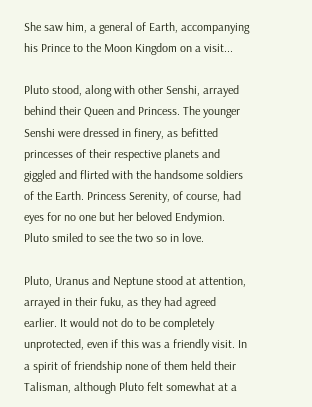She saw him, a general of Earth, accompanying his Prince to the Moon Kingdom on a visit...

Pluto stood, along with other Senshi, arrayed behind their Queen and Princess. The younger Senshi were dressed in finery, as befitted princesses of their respective planets and giggled and flirted with the handsome soldiers of the Earth. Princess Serenity, of course, had eyes for no one but her beloved Endymion. Pluto smiled to see the two so in love.

Pluto, Uranus and Neptune stood at attention, arrayed in their fuku, as they had agreed earlier. It would not do to be completely unprotected, even if this was a friendly visit. In a spirit of friendship none of them held their Talisman, although Pluto felt somewhat at a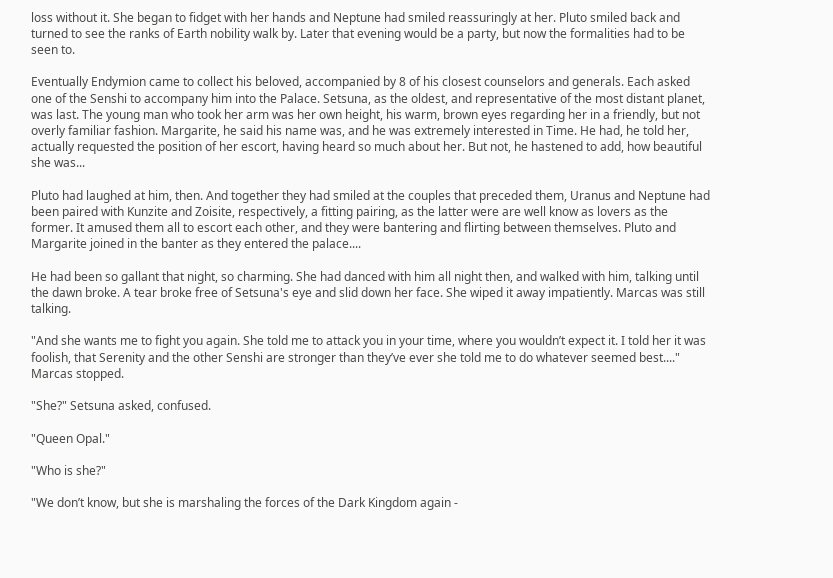loss without it. She began to fidget with her hands and Neptune had smiled reassuringly at her. Pluto smiled back and turned to see the ranks of Earth nobility walk by. Later that evening would be a party, but now the formalities had to be seen to.

Eventually Endymion came to collect his beloved, accompanied by 8 of his closest counselors and generals. Each asked one of the Senshi to accompany him into the Palace. Setsuna, as the oldest, and representative of the most distant planet, was last. The young man who took her arm was her own height, his warm, brown eyes regarding her in a friendly, but not overly familiar fashion. Margarite, he said his name was, and he was extremely interested in Time. He had, he told her, actually requested the position of her escort, having heard so much about her. But not, he hastened to add, how beautiful she was...

Pluto had laughed at him, then. And together they had smiled at the couples that preceded them, Uranus and Neptune had been paired with Kunzite and Zoisite, respectively, a fitting pairing, as the latter were are well know as lovers as the former. It amused them all to escort each other, and they were bantering and flirting between themselves. Pluto and Margarite joined in the banter as they entered the palace....

He had been so gallant that night, so charming. She had danced with him all night then, and walked with him, talking until the dawn broke. A tear broke free of Setsuna's eye and slid down her face. She wiped it away impatiently. Marcas was still talking.

"And she wants me to fight you again. She told me to attack you in your time, where you wouldn’t expect it. I told her it was foolish, that Serenity and the other Senshi are stronger than they’ve ever she told me to do whatever seemed best...." Marcas stopped.

"She?" Setsuna asked, confused.

"Queen Opal."

"Who is she?"

"We don’t know, but she is marshaling the forces of the Dark Kingdom again -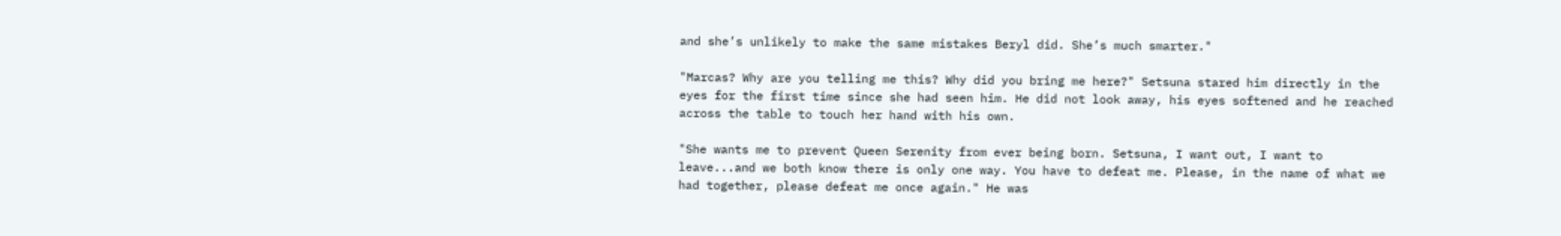and she’s unlikely to make the same mistakes Beryl did. She’s much smarter."

"Marcas? Why are you telling me this? Why did you bring me here?" Setsuna stared him directly in the eyes for the first time since she had seen him. He did not look away, his eyes softened and he reached across the table to touch her hand with his own.

"She wants me to prevent Queen Serenity from ever being born. Setsuna, I want out, I want to leave...and we both know there is only one way. You have to defeat me. Please, in the name of what we had together, please defeat me once again." He was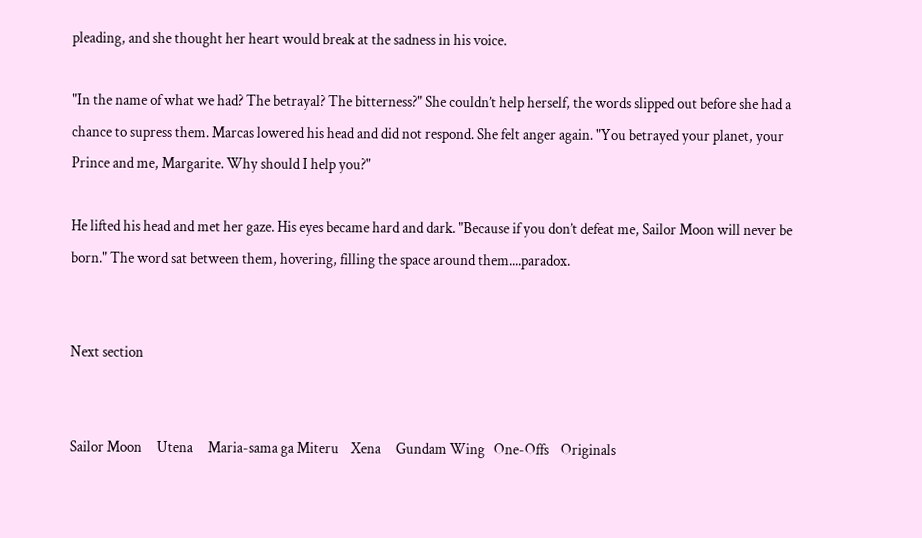pleading, and she thought her heart would break at the sadness in his voice.

"In the name of what we had? The betrayal? The bitterness?" She couldn’t help herself, the words slipped out before she had a chance to supress them. Marcas lowered his head and did not respond. She felt anger again. "You betrayed your planet, your Prince and me, Margarite. Why should I help you?"

He lifted his head and met her gaze. His eyes became hard and dark. "Because if you don’t defeat me, Sailor Moon will never be born." The word sat between them, hovering, filling the space around them....paradox.


Next section


Sailor Moon     Utena     Maria-sama ga Miteru    Xena     Gundam Wing   One-Offs    Originals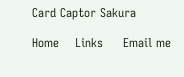Card Captor Sakura

Home    Links     Email me